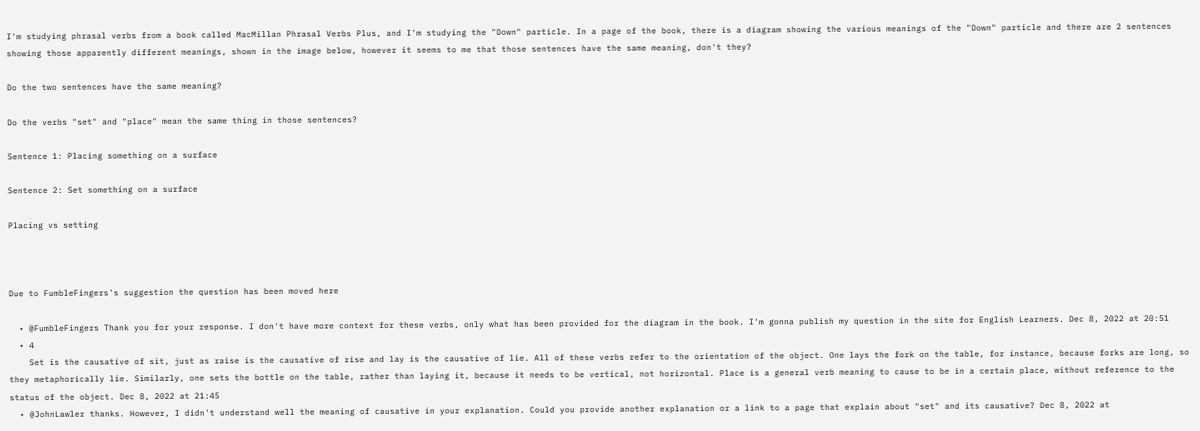I'm studying phrasal verbs from a book called MacMillan Phrasal Verbs Plus, and I'm studying the "Down" particle. In a page of the book, there is a diagram showing the various meanings of the "Down" particle and there are 2 sentences showing those apparently different meanings, shown in the image below, however it seems to me that those sentences have the same meaning, don't they?

Do the two sentences have the same meaning?

Do the verbs "set" and "place" mean the same thing in those sentences?

Sentence 1: Placing something on a surface

Sentence 2: Set something on a surface

Placing vs setting



Due to FumbleFingers's suggestion the question has been moved here

  • @FumbleFingers Thank you for your response. I don't have more context for these verbs, only what has been provided for the diagram in the book. I'm gonna publish my question in the site for English Learners. Dec 8, 2022 at 20:51
  • 4
    Set is the causative of sit, just as raise is the causative of rise and lay is the causative of lie. All of these verbs refer to the orientation of the object. One lays the fork on the table, for instance, because forks are long, so they metaphorically lie. Similarly, one sets the bottle on the table, rather than laying it, because it needs to be vertical, not horizontal. Place is a general verb meaning to cause to be in a certain place, without reference to the status of the object. Dec 8, 2022 at 21:45
  • @JohnLawler thanks. However, I didn't understand well the meaning of causative in your explanation. Could you provide another explanation or a link to a page that explain about "set" and its causative? Dec 8, 2022 at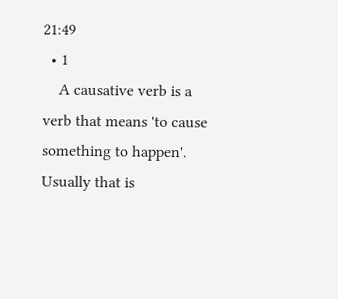21:49
  • 1
    A causative verb is a verb that means 'to cause something to happen'. Usually that is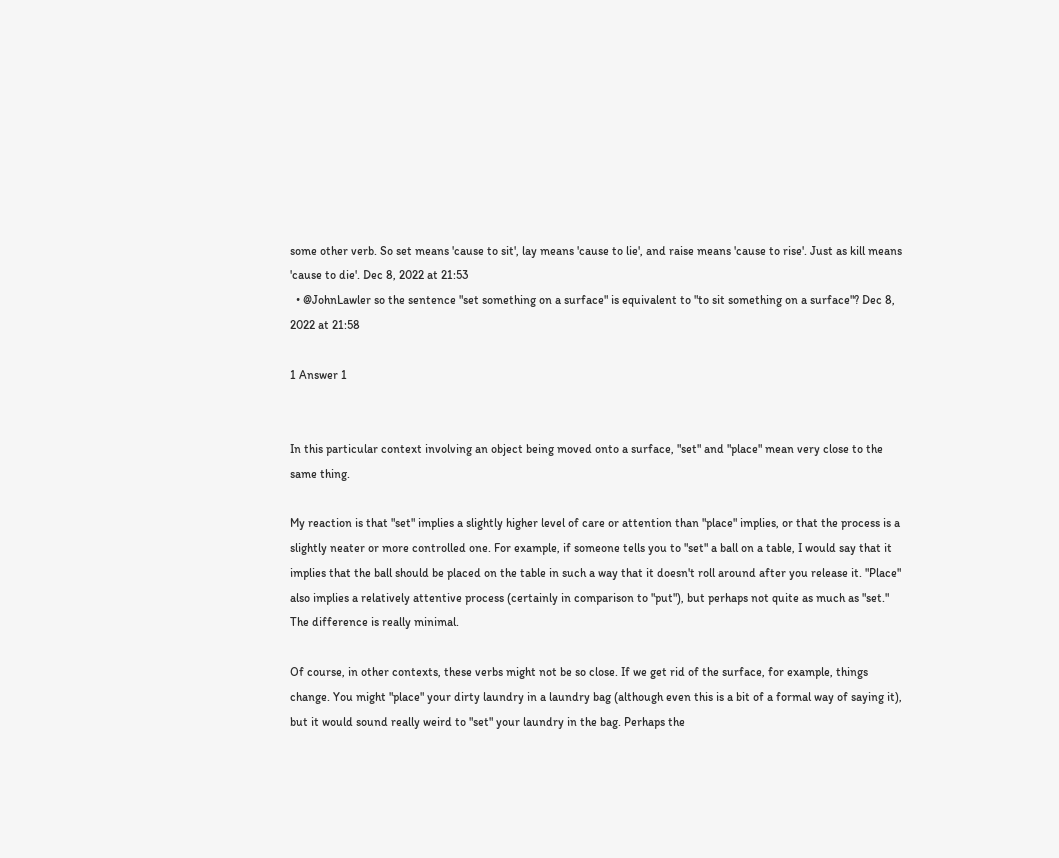some other verb. So set means 'cause to sit', lay means 'cause to lie', and raise means 'cause to rise'. Just as kill means 'cause to die'. Dec 8, 2022 at 21:53
  • @JohnLawler so the sentence "set something on a surface" is equivalent to "to sit something on a surface"? Dec 8, 2022 at 21:58

1 Answer 1


In this particular context involving an object being moved onto a surface, "set" and "place" mean very close to the same thing.

My reaction is that "set" implies a slightly higher level of care or attention than "place" implies, or that the process is a slightly neater or more controlled one. For example, if someone tells you to "set" a ball on a table, I would say that it implies that the ball should be placed on the table in such a way that it doesn't roll around after you release it. "Place" also implies a relatively attentive process (certainly in comparison to "put"), but perhaps not quite as much as "set." The difference is really minimal.

Of course, in other contexts, these verbs might not be so close. If we get rid of the surface, for example, things change. You might "place" your dirty laundry in a laundry bag (although even this is a bit of a formal way of saying it), but it would sound really weird to "set" your laundry in the bag. Perhaps the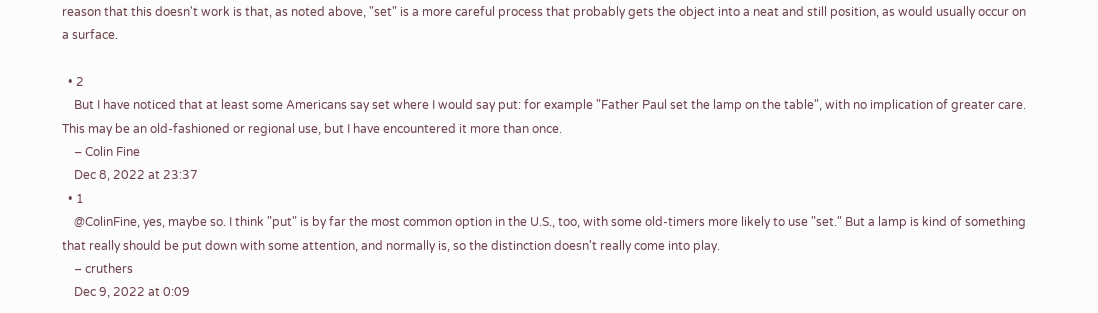reason that this doesn't work is that, as noted above, "set" is a more careful process that probably gets the object into a neat and still position, as would usually occur on a surface.

  • 2
    But I have noticed that at least some Americans say set where I would say put: for example "Father Paul set the lamp on the table", with no implication of greater care. This may be an old-fashioned or regional use, but I have encountered it more than once.
    – Colin Fine
    Dec 8, 2022 at 23:37
  • 1
    @ColinFine, yes, maybe so. I think "put" is by far the most common option in the U.S., too, with some old-timers more likely to use "set." But a lamp is kind of something that really should be put down with some attention, and normally is, so the distinction doesn't really come into play.
    – cruthers
    Dec 9, 2022 at 0:09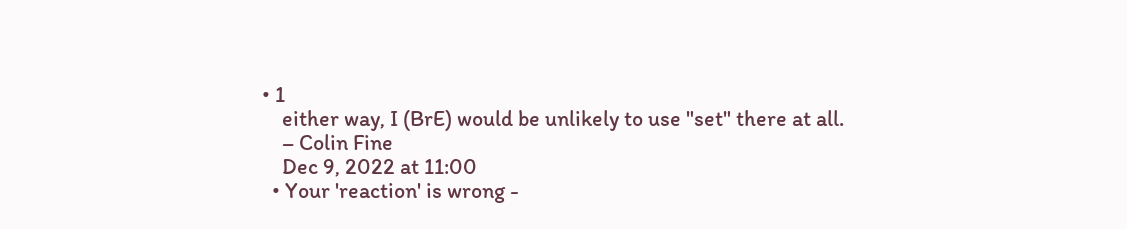• 1
    either way, I (BrE) would be unlikely to use "set" there at all.
    – Colin Fine
    Dec 9, 2022 at 11:00
  • Your 'reaction' is wrong -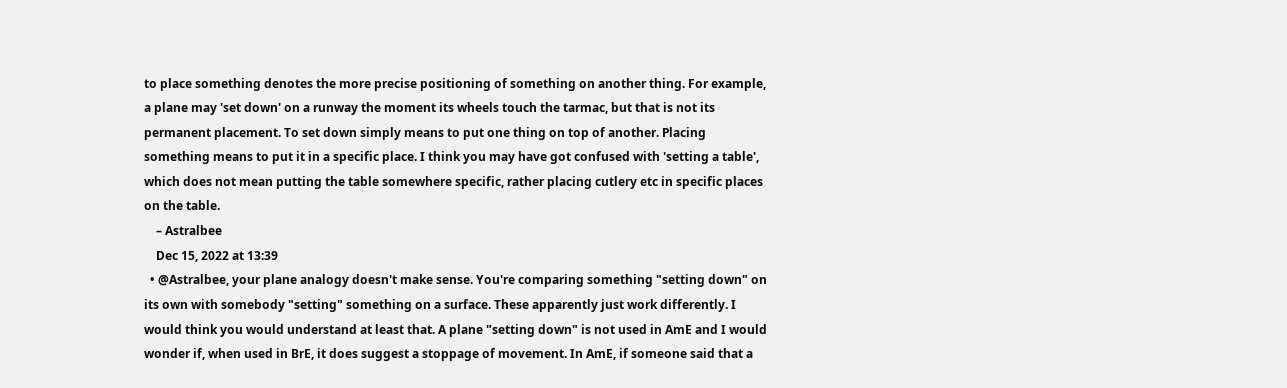to place something denotes the more precise positioning of something on another thing. For example, a plane may 'set down' on a runway the moment its wheels touch the tarmac, but that is not its permanent placement. To set down simply means to put one thing on top of another. Placing something means to put it in a specific place. I think you may have got confused with 'setting a table', which does not mean putting the table somewhere specific, rather placing cutlery etc in specific places on the table.
    – Astralbee
    Dec 15, 2022 at 13:39
  • @Astralbee, your plane analogy doesn't make sense. You're comparing something "setting down" on its own with somebody "setting" something on a surface. These apparently just work differently. I would think you would understand at least that. A plane "setting down" is not used in AmE and I would wonder if, when used in BrE, it does suggest a stoppage of movement. In AmE, if someone said that a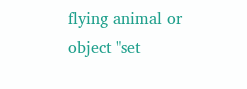flying animal or object "set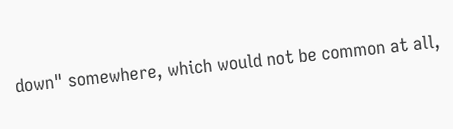down" somewhere, which would not be common at all,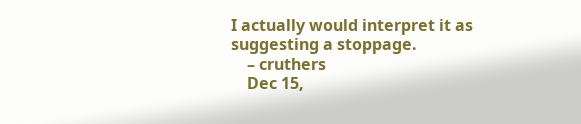I actually would interpret it as suggesting a stoppage.
    – cruthers
    Dec 15,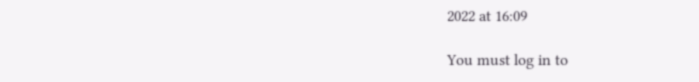2022 at 16:09

You must log in to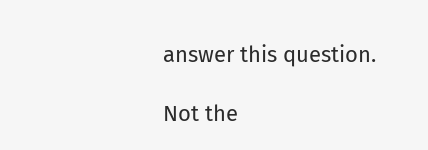answer this question.

Not the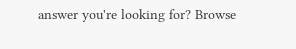answer you're looking for? Browse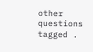other questions tagged .